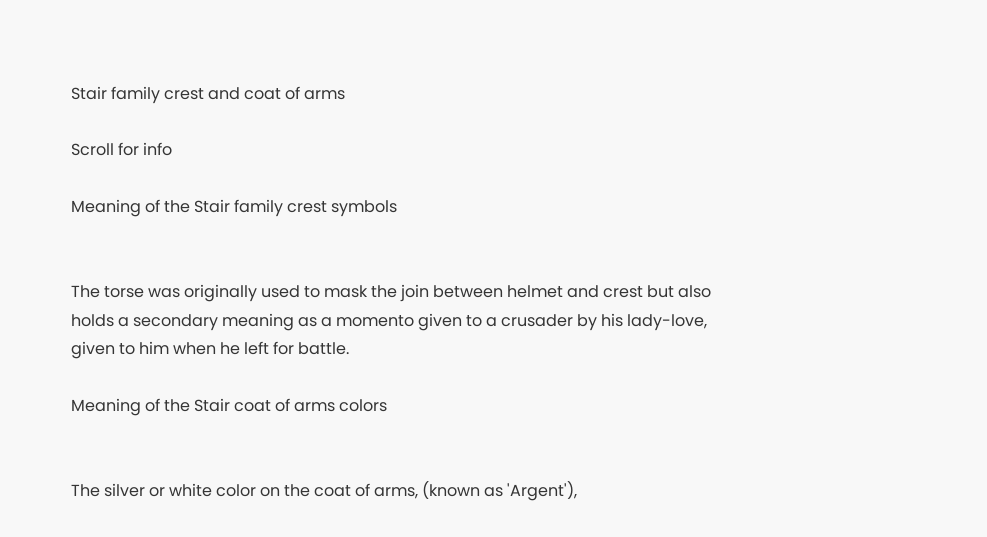Stair family crest and coat of arms

Scroll for info

Meaning of the Stair family crest symbols


The torse was originally used to mask the join between helmet and crest but also holds a secondary meaning as a momento given to a crusader by his lady-love, given to him when he left for battle.

Meaning of the Stair coat of arms colors


The silver or white color on the coat of arms, (known as 'Argent'),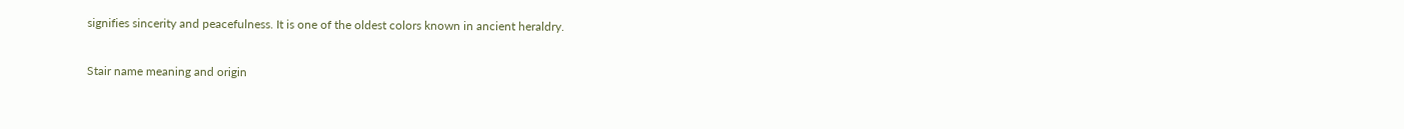signifies sincerity and peacefulness. It is one of the oldest colors known in ancient heraldry.

Stair name meaning and origin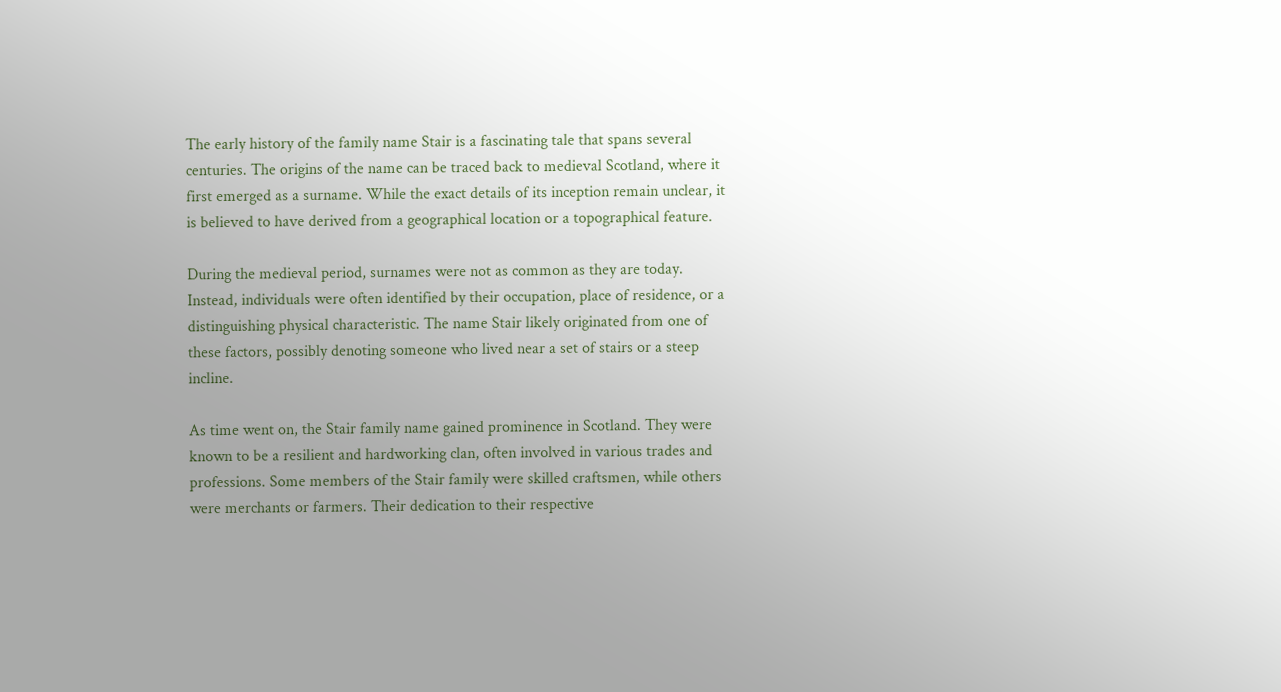The early history of the family name Stair is a fascinating tale that spans several centuries. The origins of the name can be traced back to medieval Scotland, where it first emerged as a surname. While the exact details of its inception remain unclear, it is believed to have derived from a geographical location or a topographical feature.

During the medieval period, surnames were not as common as they are today. Instead, individuals were often identified by their occupation, place of residence, or a distinguishing physical characteristic. The name Stair likely originated from one of these factors, possibly denoting someone who lived near a set of stairs or a steep incline.

As time went on, the Stair family name gained prominence in Scotland. They were known to be a resilient and hardworking clan, often involved in various trades and professions. Some members of the Stair family were skilled craftsmen, while others were merchants or farmers. Their dedication to their respective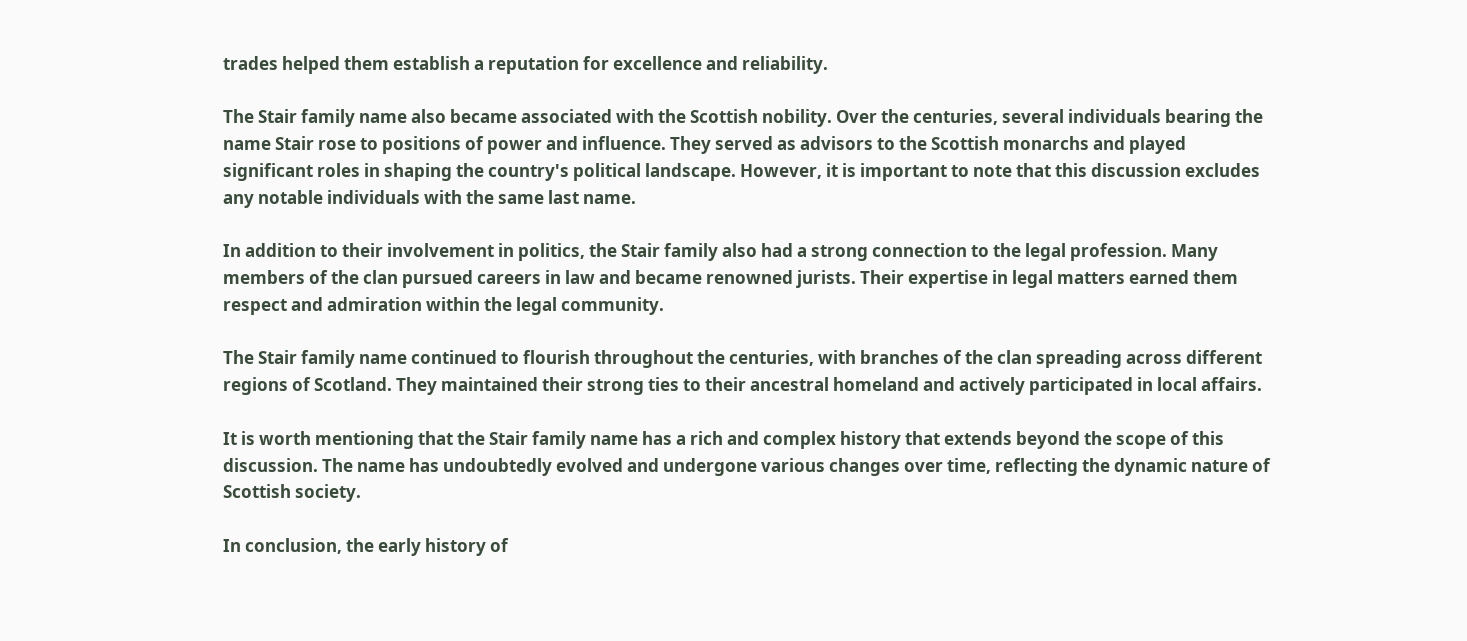trades helped them establish a reputation for excellence and reliability.

The Stair family name also became associated with the Scottish nobility. Over the centuries, several individuals bearing the name Stair rose to positions of power and influence. They served as advisors to the Scottish monarchs and played significant roles in shaping the country's political landscape. However, it is important to note that this discussion excludes any notable individuals with the same last name.

In addition to their involvement in politics, the Stair family also had a strong connection to the legal profession. Many members of the clan pursued careers in law and became renowned jurists. Their expertise in legal matters earned them respect and admiration within the legal community.

The Stair family name continued to flourish throughout the centuries, with branches of the clan spreading across different regions of Scotland. They maintained their strong ties to their ancestral homeland and actively participated in local affairs.

It is worth mentioning that the Stair family name has a rich and complex history that extends beyond the scope of this discussion. The name has undoubtedly evolved and undergone various changes over time, reflecting the dynamic nature of Scottish society.

In conclusion, the early history of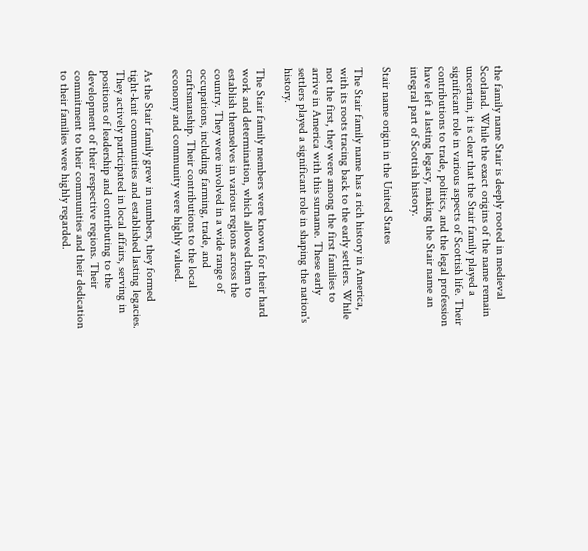the family name Stair is deeply rooted in medieval Scotland. While the exact origins of the name remain uncertain, it is clear that the Stair family played a significant role in various aspects of Scottish life. Their contributions to trade, politics, and the legal profession have left a lasting legacy, making the Stair name an integral part of Scottish history.

Stair name origin in the United States

The Stair family name has a rich history in America, with its roots tracing back to the early settlers. While not the first, they were among the first families to arrive in America with this surname. These early settlers played a significant role in shaping the nation's history.

The Stair family members were known for their hard work and determination, which allowed them to establish themselves in various regions across the country. They were involved in a wide range of occupations, including farming, trade, and craftsmanship. Their contributions to the local economy and community were highly valued.

As the Stair family grew in numbers, they formed tight-knit communities and established lasting legacies. They actively participated in local affairs, serving in positions of leadership and contributing to the development of their respective regions. Their commitment to their communities and their dedication to their families were highly regarded.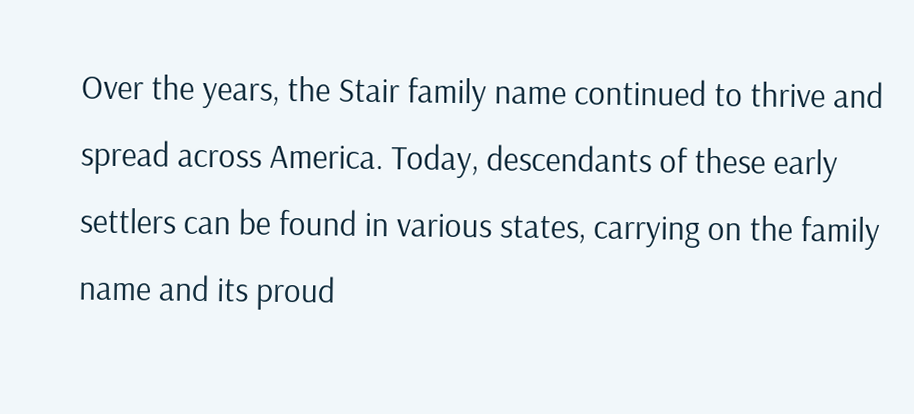Over the years, the Stair family name continued to thrive and spread across America. Today, descendants of these early settlers can be found in various states, carrying on the family name and its proud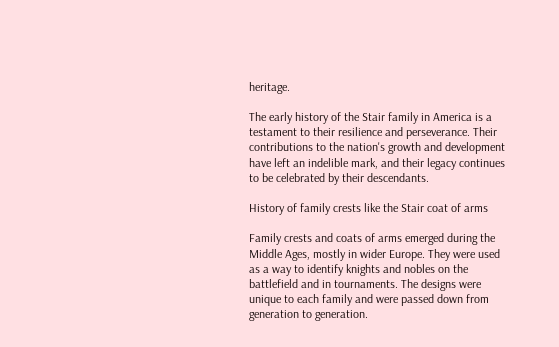heritage.

The early history of the Stair family in America is a testament to their resilience and perseverance. Their contributions to the nation's growth and development have left an indelible mark, and their legacy continues to be celebrated by their descendants.

History of family crests like the Stair coat of arms

Family crests and coats of arms emerged during the Middle Ages, mostly in wider Europe. They were used as a way to identify knights and nobles on the battlefield and in tournaments. The designs were unique to each family and were passed down from generation to generation.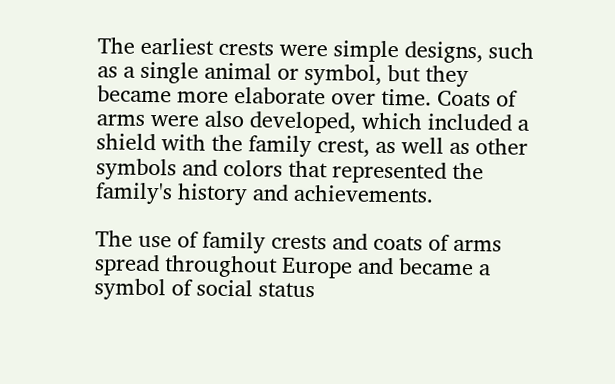The earliest crests were simple designs, such as a single animal or symbol, but they became more elaborate over time. Coats of arms were also developed, which included a shield with the family crest, as well as other symbols and colors that represented the family's history and achievements.

The use of family crests and coats of arms spread throughout Europe and became a symbol of social status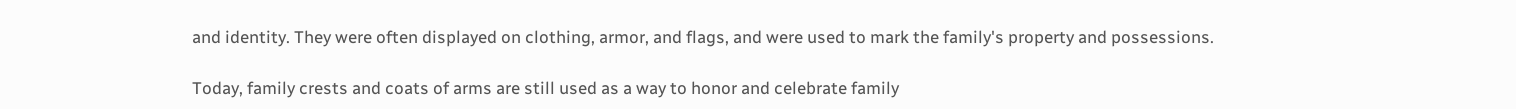and identity. They were often displayed on clothing, armor, and flags, and were used to mark the family's property and possessions.

Today, family crests and coats of arms are still used as a way to honor and celebrate family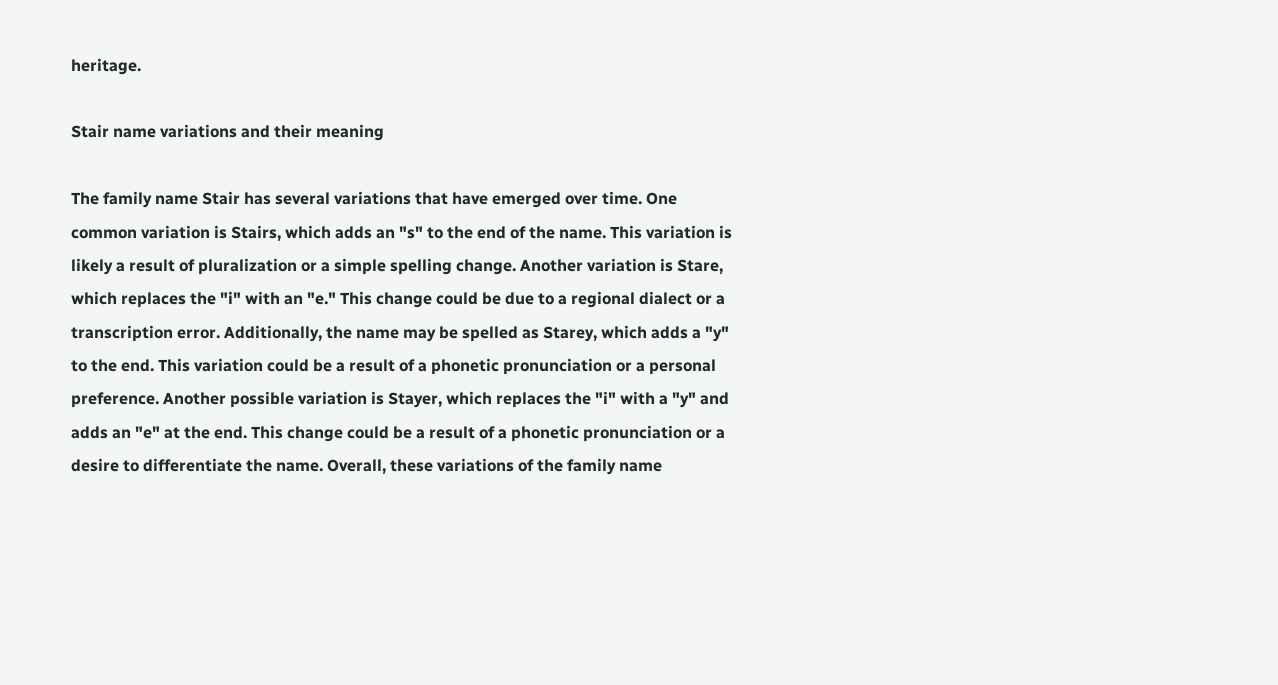heritage.

Stair name variations and their meaning

The family name Stair has several variations that have emerged over time. One common variation is Stairs, which adds an "s" to the end of the name. This variation is likely a result of pluralization or a simple spelling change. Another variation is Stare, which replaces the "i" with an "e." This change could be due to a regional dialect or a transcription error. Additionally, the name may be spelled as Starey, which adds a "y" to the end. This variation could be a result of a phonetic pronunciation or a personal preference. Another possible variation is Stayer, which replaces the "i" with a "y" and adds an "e" at the end. This change could be a result of a phonetic pronunciation or a desire to differentiate the name. Overall, these variations of the family name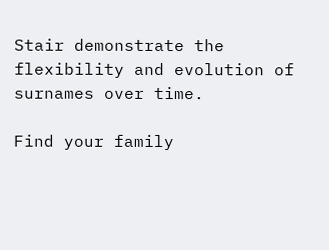Stair demonstrate the flexibility and evolution of surnames over time.

Find your family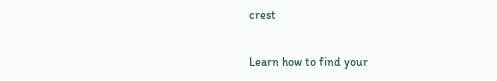crest

Learn how to find your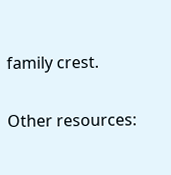family crest.

Other resources: